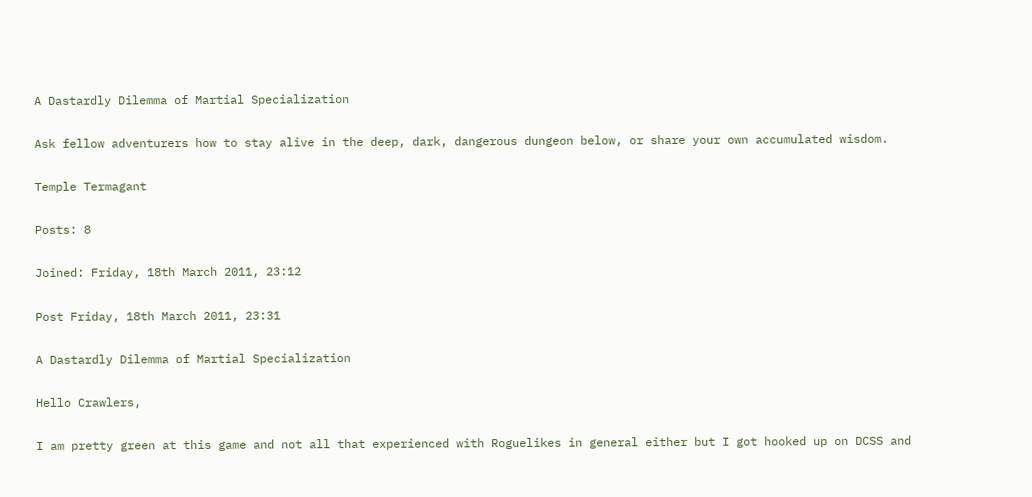A Dastardly Dilemma of Martial Specialization

Ask fellow adventurers how to stay alive in the deep, dark, dangerous dungeon below, or share your own accumulated wisdom.

Temple Termagant

Posts: 8

Joined: Friday, 18th March 2011, 23:12

Post Friday, 18th March 2011, 23:31

A Dastardly Dilemma of Martial Specialization

Hello Crawlers,

I am pretty green at this game and not all that experienced with Roguelikes in general either but I got hooked up on DCSS and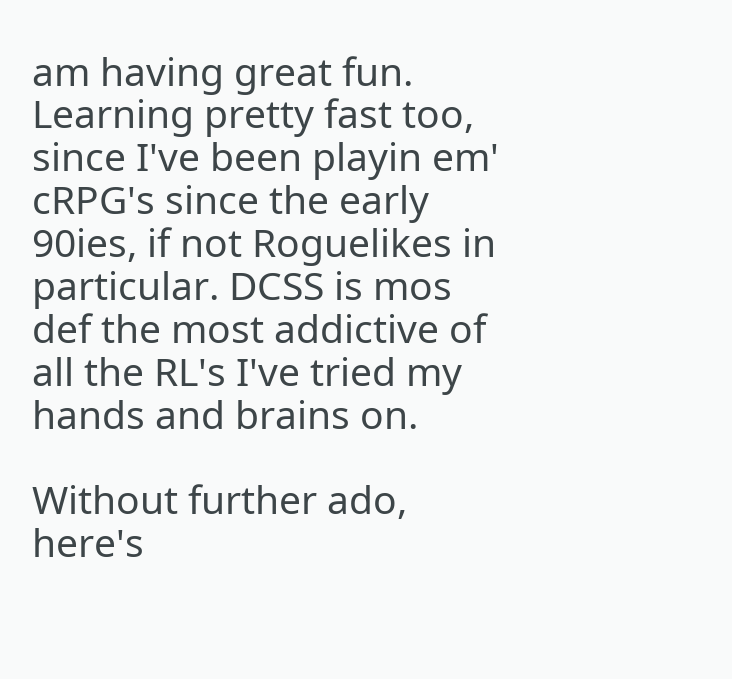am having great fun. Learning pretty fast too, since I've been playin em' cRPG's since the early 90ies, if not Roguelikes in particular. DCSS is mos def the most addictive of all the RL's I've tried my hands and brains on.

Without further ado, here's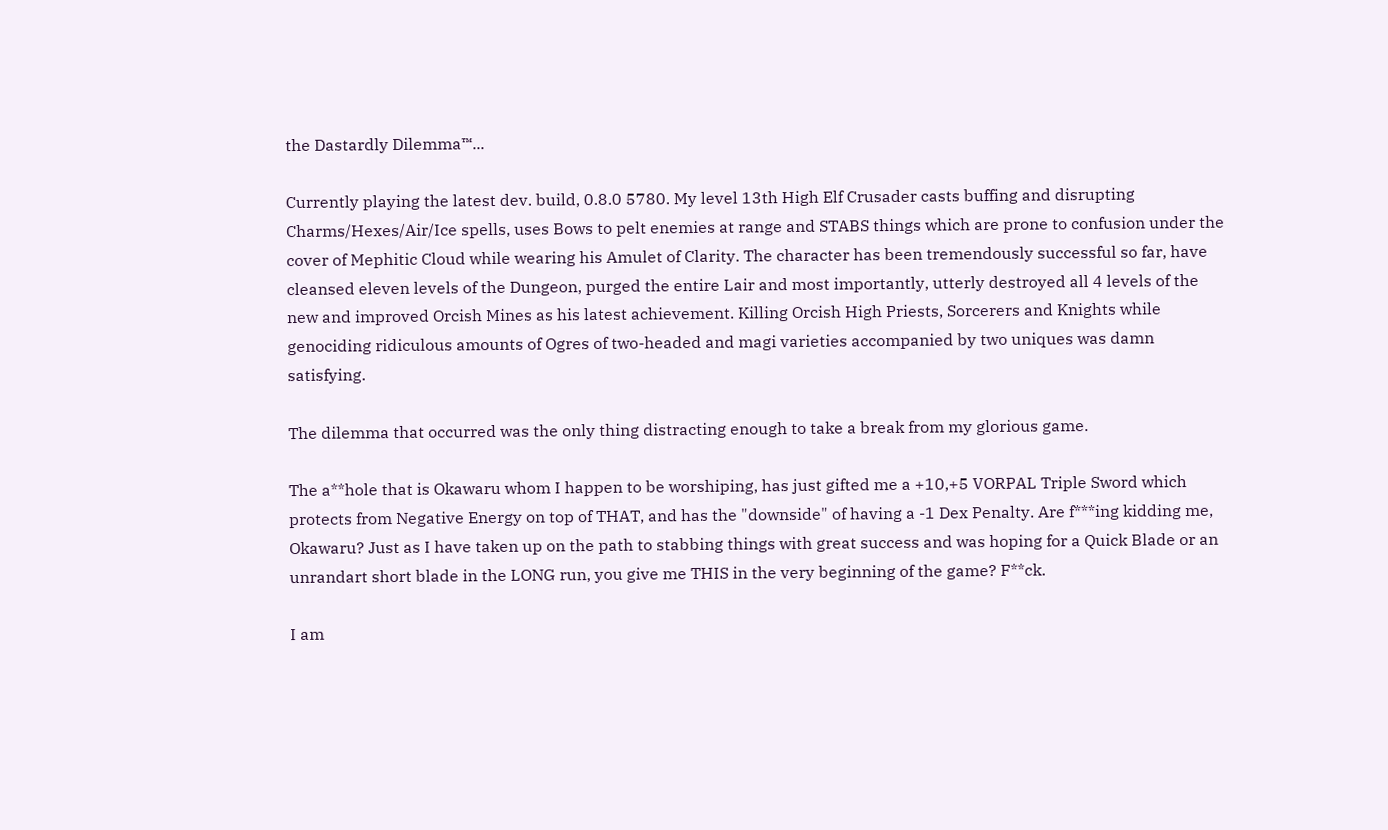the Dastardly Dilemma™...

Currently playing the latest dev. build, 0.8.0 5780. My level 13th High Elf Crusader casts buffing and disrupting Charms/Hexes/Air/Ice spells, uses Bows to pelt enemies at range and STABS things which are prone to confusion under the cover of Mephitic Cloud while wearing his Amulet of Clarity. The character has been tremendously successful so far, have cleansed eleven levels of the Dungeon, purged the entire Lair and most importantly, utterly destroyed all 4 levels of the new and improved Orcish Mines as his latest achievement. Killing Orcish High Priests, Sorcerers and Knights while genociding ridiculous amounts of Ogres of two-headed and magi varieties accompanied by two uniques was damn satisfying.

The dilemma that occurred was the only thing distracting enough to take a break from my glorious game.

The a**hole that is Okawaru whom I happen to be worshiping, has just gifted me a +10,+5 VORPAL Triple Sword which protects from Negative Energy on top of THAT, and has the "downside" of having a -1 Dex Penalty. Are f***ing kidding me, Okawaru? Just as I have taken up on the path to stabbing things with great success and was hoping for a Quick Blade or an unrandart short blade in the LONG run, you give me THIS in the very beginning of the game? F**ck.

I am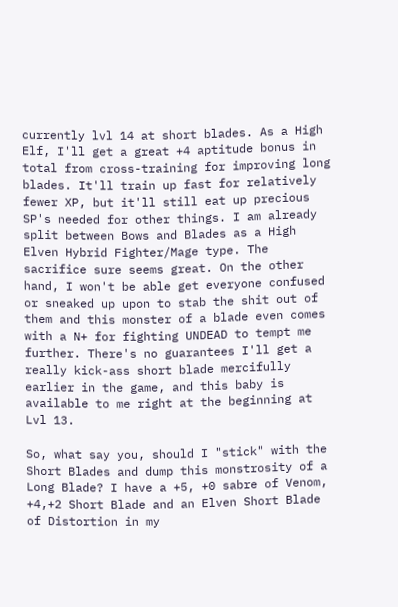currently lvl 14 at short blades. As a High Elf, I'll get a great +4 aptitude bonus in total from cross-training for improving long blades. It'll train up fast for relatively fewer XP, but it'll still eat up precious SP's needed for other things. I am already split between Bows and Blades as a High Elven Hybrid Fighter/Mage type. The sacrifice sure seems great. On the other hand, I won't be able get everyone confused or sneaked up upon to stab the shit out of them and this monster of a blade even comes with a N+ for fighting UNDEAD to tempt me further. There's no guarantees I'll get a really kick-ass short blade mercifully earlier in the game, and this baby is available to me right at the beginning at Lvl 13.

So, what say you, should I "stick" with the Short Blades and dump this monstrosity of a Long Blade? I have a +5, +0 sabre of Venom, +4,+2 Short Blade and an Elven Short Blade of Distortion in my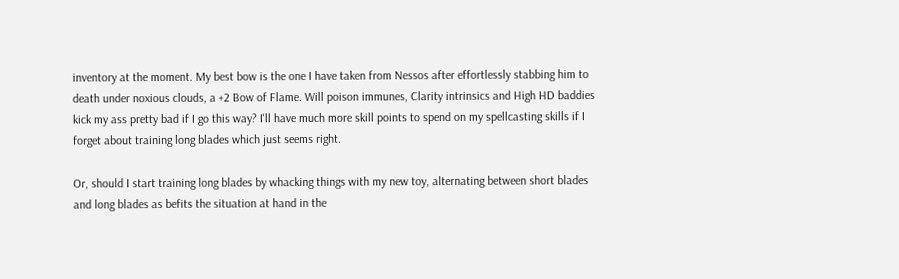inventory at the moment. My best bow is the one I have taken from Nessos after effortlessly stabbing him to death under noxious clouds, a +2 Bow of Flame. Will poison immunes, Clarity intrinsics and High HD baddies kick my ass pretty bad if I go this way? I'll have much more skill points to spend on my spellcasting skills if I forget about training long blades which just seems right.

Or, should I start training long blades by whacking things with my new toy, alternating between short blades and long blades as befits the situation at hand in the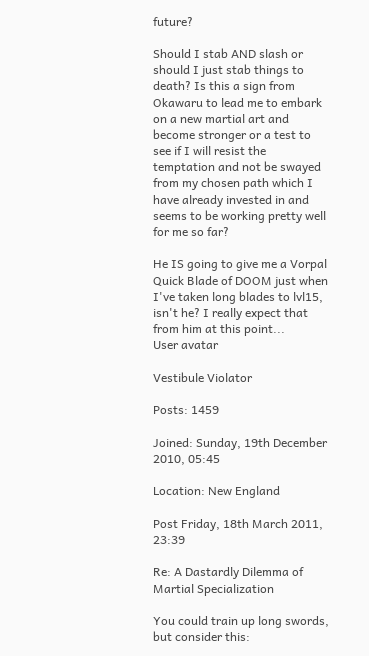future?

Should I stab AND slash or should I just stab things to death? Is this a sign from Okawaru to lead me to embark on a new martial art and become stronger or a test to see if I will resist the temptation and not be swayed from my chosen path which I have already invested in and seems to be working pretty well for me so far?

He IS going to give me a Vorpal Quick Blade of DOOM just when I've taken long blades to lvl15, isn't he? I really expect that from him at this point...
User avatar

Vestibule Violator

Posts: 1459

Joined: Sunday, 19th December 2010, 05:45

Location: New England

Post Friday, 18th March 2011, 23:39

Re: A Dastardly Dilemma of Martial Specialization

You could train up long swords, but consider this: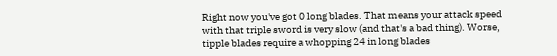Right now you've got 0 long blades. That means your attack speed with that triple sword is very slow (and that's a bad thing). Worse, tipple blades require a whopping 24 in long blades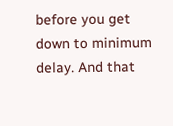before you get down to minimum delay. And that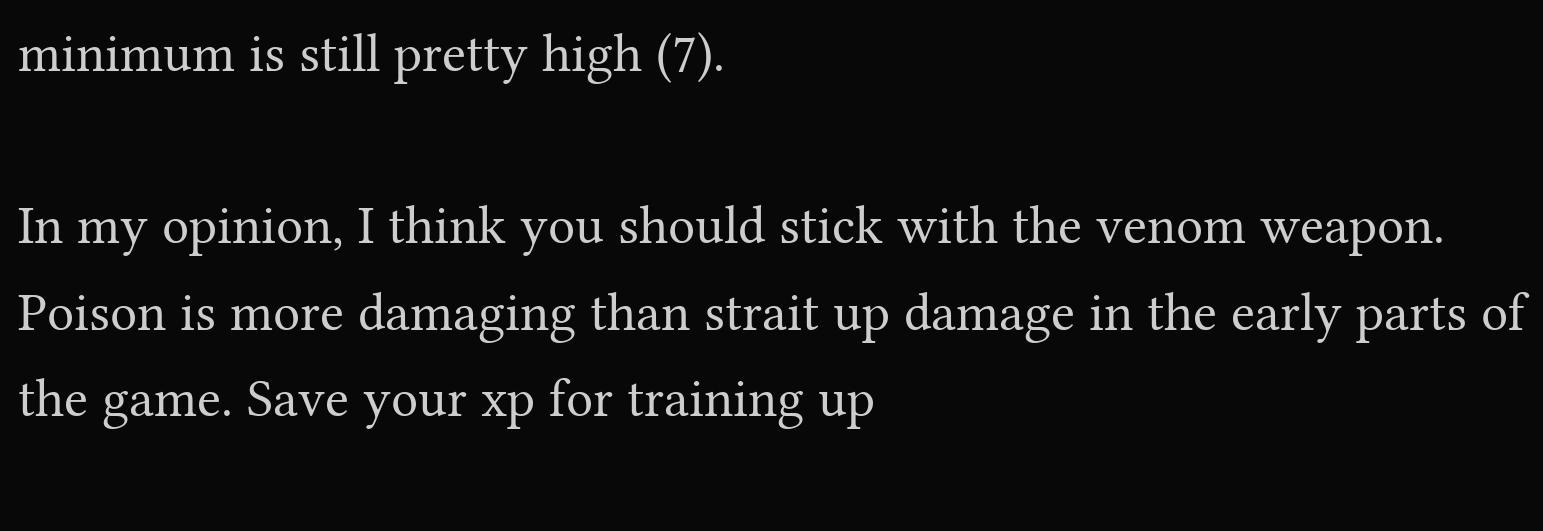minimum is still pretty high (7).

In my opinion, I think you should stick with the venom weapon. Poison is more damaging than strait up damage in the early parts of the game. Save your xp for training up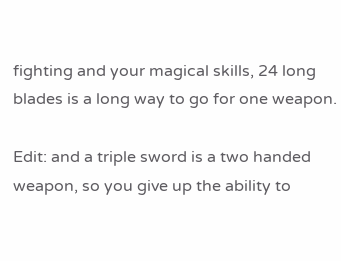fighting and your magical skills, 24 long blades is a long way to go for one weapon.

Edit: and a triple sword is a two handed weapon, so you give up the ability to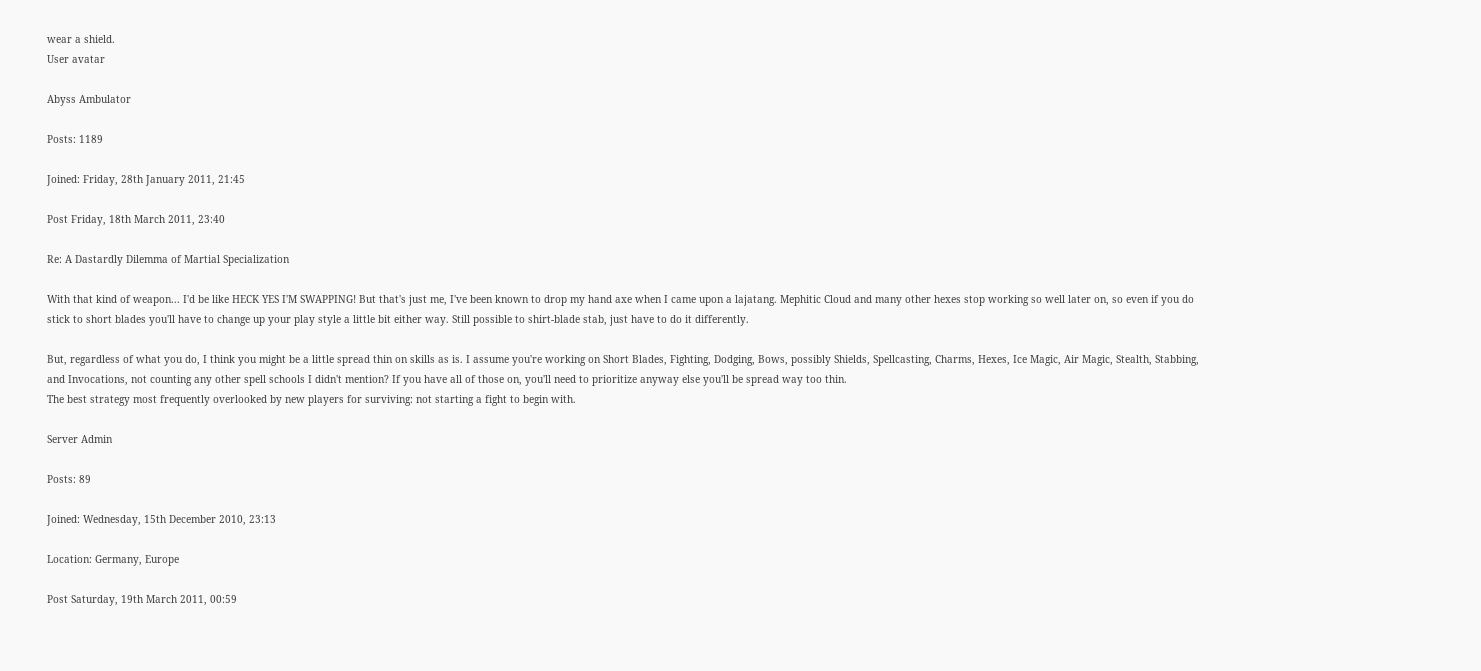wear a shield.
User avatar

Abyss Ambulator

Posts: 1189

Joined: Friday, 28th January 2011, 21:45

Post Friday, 18th March 2011, 23:40

Re: A Dastardly Dilemma of Martial Specialization

With that kind of weapon... I'd be like HECK YES I'M SWAPPING! But that's just me, I've been known to drop my hand axe when I came upon a lajatang. Mephitic Cloud and many other hexes stop working so well later on, so even if you do stick to short blades you'll have to change up your play style a little bit either way. Still possible to shirt-blade stab, just have to do it differently.

But, regardless of what you do, I think you might be a little spread thin on skills as is. I assume you're working on Short Blades, Fighting, Dodging, Bows, possibly Shields, Spellcasting, Charms, Hexes, Ice Magic, Air Magic, Stealth, Stabbing, and Invocations, not counting any other spell schools I didn't mention? If you have all of those on, you'll need to prioritize anyway else you'll be spread way too thin.
The best strategy most frequently overlooked by new players for surviving: not starting a fight to begin with.

Server Admin

Posts: 89

Joined: Wednesday, 15th December 2010, 23:13

Location: Germany, Europe

Post Saturday, 19th March 2011, 00:59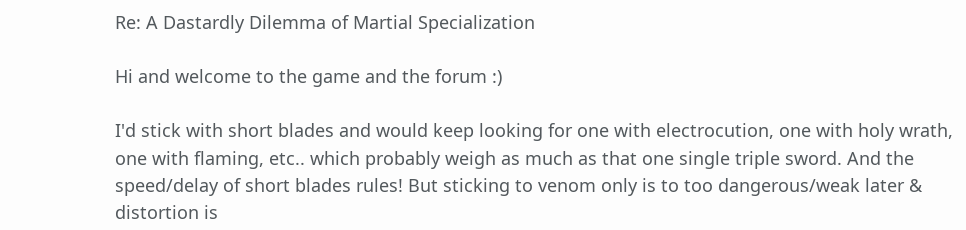Re: A Dastardly Dilemma of Martial Specialization

Hi and welcome to the game and the forum :)

I'd stick with short blades and would keep looking for one with electrocution, one with holy wrath, one with flaming, etc.. which probably weigh as much as that one single triple sword. And the speed/delay of short blades rules! But sticking to venom only is to too dangerous/weak later & distortion is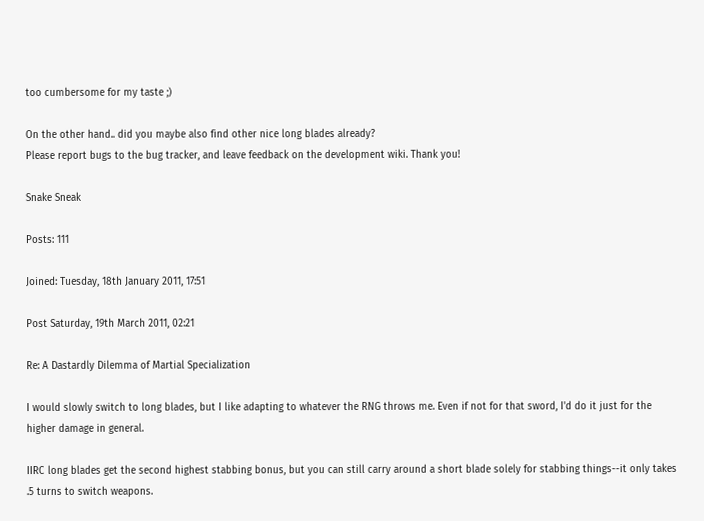too cumbersome for my taste ;)

On the other hand.. did you maybe also find other nice long blades already?
Please report bugs to the bug tracker, and leave feedback on the development wiki. Thank you!

Snake Sneak

Posts: 111

Joined: Tuesday, 18th January 2011, 17:51

Post Saturday, 19th March 2011, 02:21

Re: A Dastardly Dilemma of Martial Specialization

I would slowly switch to long blades, but I like adapting to whatever the RNG throws me. Even if not for that sword, I'd do it just for the higher damage in general.

IIRC long blades get the second highest stabbing bonus, but you can still carry around a short blade solely for stabbing things--it only takes .5 turns to switch weapons.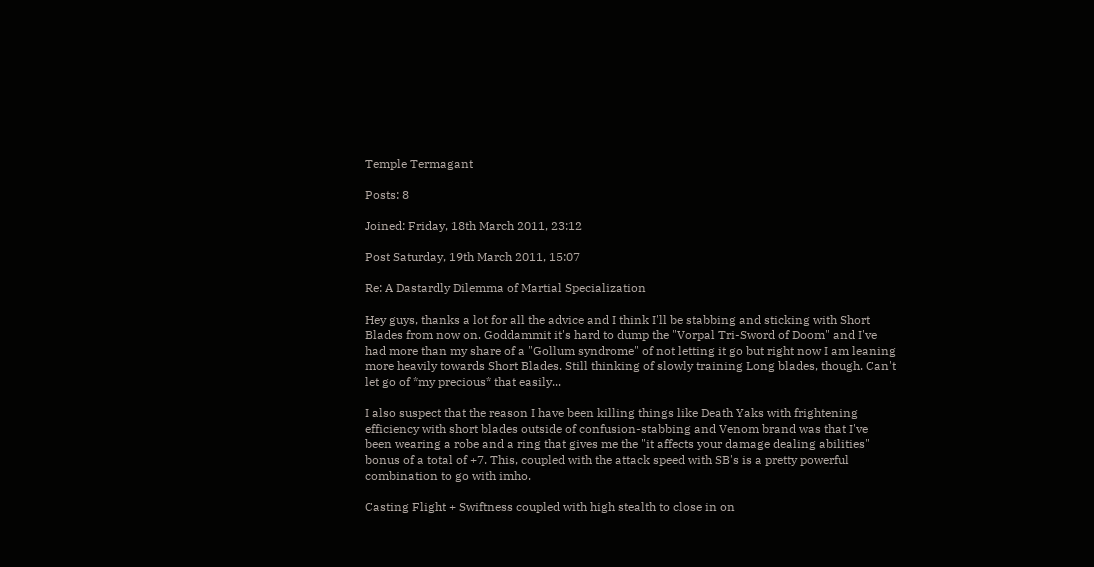Temple Termagant

Posts: 8

Joined: Friday, 18th March 2011, 23:12

Post Saturday, 19th March 2011, 15:07

Re: A Dastardly Dilemma of Martial Specialization

Hey guys, thanks a lot for all the advice and I think I'll be stabbing and sticking with Short Blades from now on. Goddammit it's hard to dump the "Vorpal Tri-Sword of Doom" and I've had more than my share of a "Gollum syndrome" of not letting it go but right now I am leaning more heavily towards Short Blades. Still thinking of slowly training Long blades, though. Can't let go of *my precious* that easily...

I also suspect that the reason I have been killing things like Death Yaks with frightening efficiency with short blades outside of confusion-stabbing and Venom brand was that I've been wearing a robe and a ring that gives me the "it affects your damage dealing abilities" bonus of a total of +7. This, coupled with the attack speed with SB's is a pretty powerful combination to go with imho.

Casting Flight + Swiftness coupled with high stealth to close in on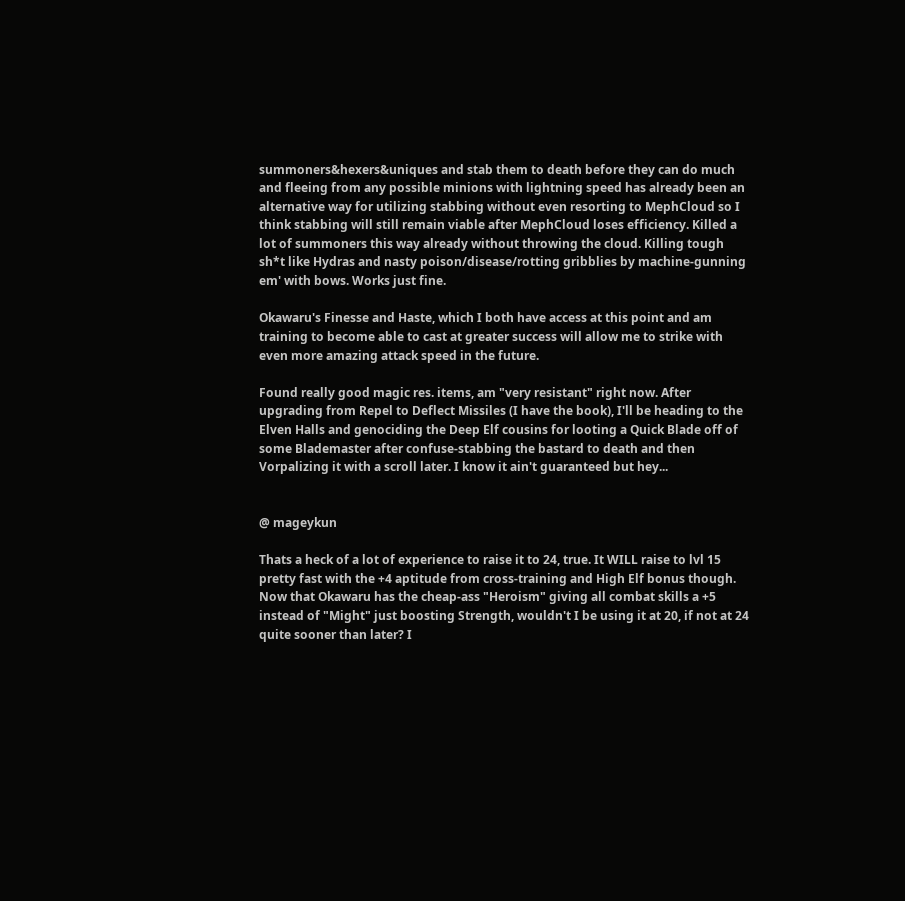summoners&hexers&uniques and stab them to death before they can do much and fleeing from any possible minions with lightning speed has already been an alternative way for utilizing stabbing without even resorting to MephCloud so I think stabbing will still remain viable after MephCloud loses efficiency. Killed a lot of summoners this way already without throwing the cloud. Killing tough sh*t like Hydras and nasty poison/disease/rotting gribblies by machine-gunning em' with bows. Works just fine.

Okawaru's Finesse and Haste, which I both have access at this point and am training to become able to cast at greater success will allow me to strike with even more amazing attack speed in the future.

Found really good magic res. items, am "very resistant" right now. After upgrading from Repel to Deflect Missiles (I have the book), I'll be heading to the Elven Halls and genociding the Deep Elf cousins for looting a Quick Blade off of some Blademaster after confuse-stabbing the bastard to death and then Vorpalizing it with a scroll later. I know it ain't guaranteed but hey...


@ mageykun

Thats a heck of a lot of experience to raise it to 24, true. It WILL raise to lvl 15 pretty fast with the +4 aptitude from cross-training and High Elf bonus though. Now that Okawaru has the cheap-ass "Heroism" giving all combat skills a +5 instead of "Might" just boosting Strength, wouldn't I be using it at 20, if not at 24 quite sooner than later? I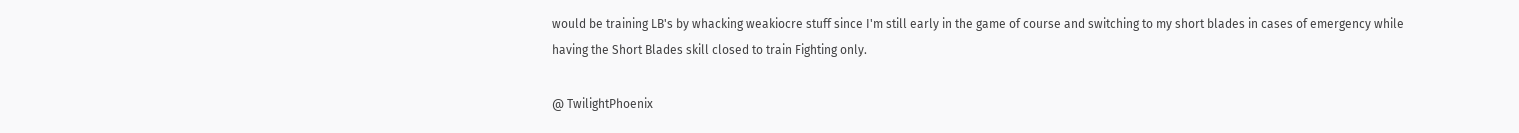would be training LB's by whacking weakiocre stuff since I'm still early in the game of course and switching to my short blades in cases of emergency while having the Short Blades skill closed to train Fighting only.

@ TwilightPhoenix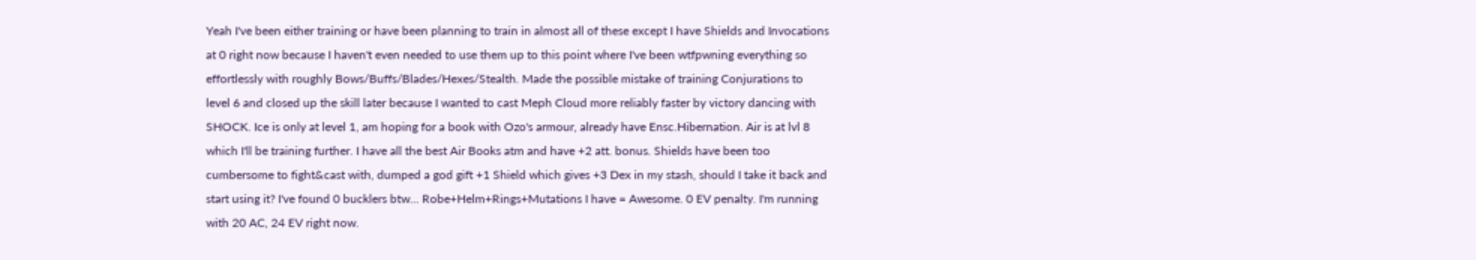Yeah I've been either training or have been planning to train in almost all of these except I have Shields and Invocations at 0 right now because I haven't even needed to use them up to this point where I've been wtfpwning everything so effortlessly with roughly Bows/Buffs/Blades/Hexes/Stealth. Made the possible mistake of training Conjurations to level 6 and closed up the skill later because I wanted to cast Meph Cloud more reliably faster by victory dancing with SHOCK. Ice is only at level 1, am hoping for a book with Ozo's armour, already have Ensc.Hibernation. Air is at lvl 8 which I'll be training further. I have all the best Air Books atm and have +2 att. bonus. Shields have been too cumbersome to fight&cast with, dumped a god gift +1 Shield which gives +3 Dex in my stash, should I take it back and start using it? I've found 0 bucklers btw... Robe+Helm+Rings+Mutations I have = Awesome. 0 EV penalty. I'm running with 20 AC, 24 EV right now.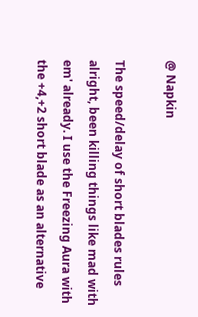@ Napkin

The speed/delay of short blades rules alright, been killing things like mad with em' already. I use the Freezing Aura with the +4,+2 short blade as an alternative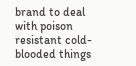brand to deal with poison resistant cold-blooded things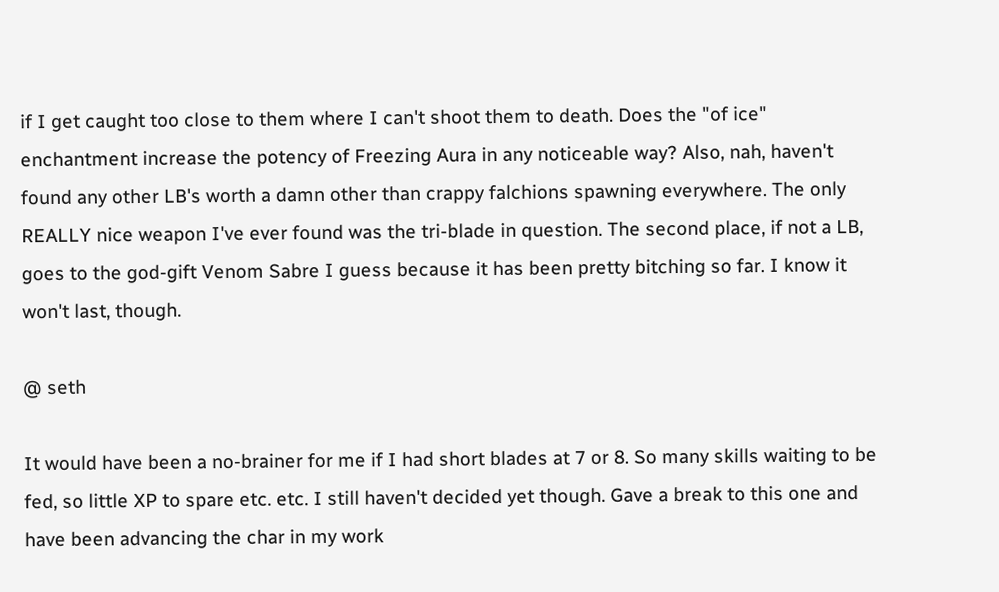if I get caught too close to them where I can't shoot them to death. Does the "of ice" enchantment increase the potency of Freezing Aura in any noticeable way? Also, nah, haven't found any other LB's worth a damn other than crappy falchions spawning everywhere. The only REALLY nice weapon I've ever found was the tri-blade in question. The second place, if not a LB, goes to the god-gift Venom Sabre I guess because it has been pretty bitching so far. I know it won't last, though.

@ seth

It would have been a no-brainer for me if I had short blades at 7 or 8. So many skills waiting to be fed, so little XP to spare etc. etc. I still haven't decided yet though. Gave a break to this one and have been advancing the char in my work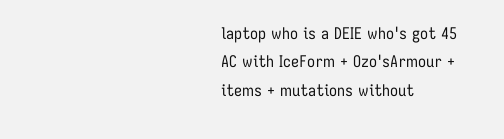laptop who is a DEIE who's got 45 AC with IceForm + Ozo'sArmour + items + mutations without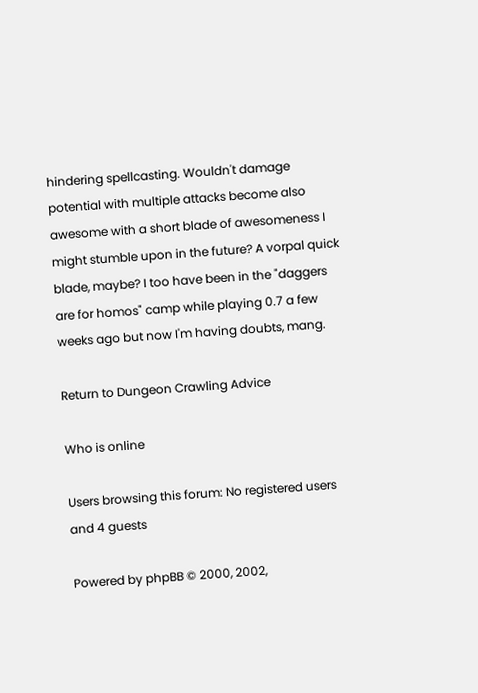hindering spellcasting. Wouldn't damage potential with multiple attacks become also awesome with a short blade of awesomeness I might stumble upon in the future? A vorpal quick blade, maybe? I too have been in the "daggers are for homos" camp while playing 0.7 a few weeks ago but now I'm having doubts, mang.

Return to Dungeon Crawling Advice

Who is online

Users browsing this forum: No registered users and 4 guests

Powered by phpBB © 2000, 2002,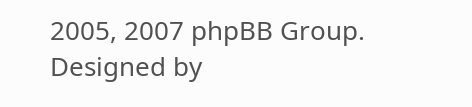2005, 2007 phpBB Group.
Designed by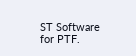ST Software for PTF.